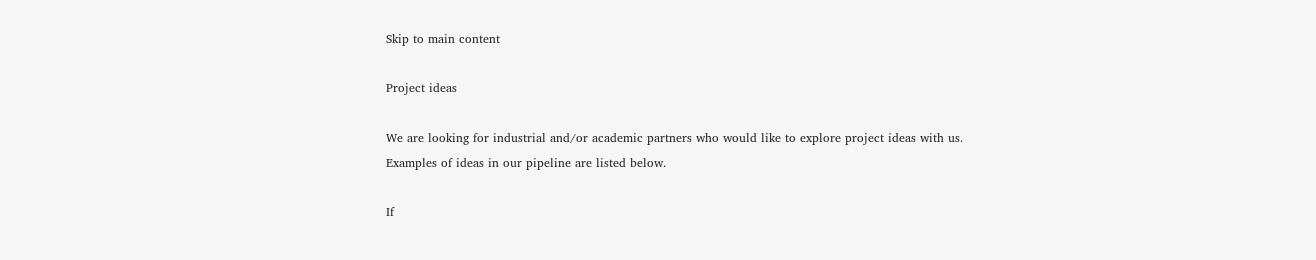Skip to main content

Project ideas

We are looking for industrial and/or academic partners who would like to explore project ideas with us. Examples of ideas in our pipeline are listed below.

If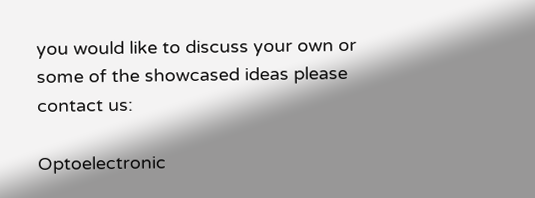you would like to discuss your own or some of the showcased ideas please contact us:

Optoelectronic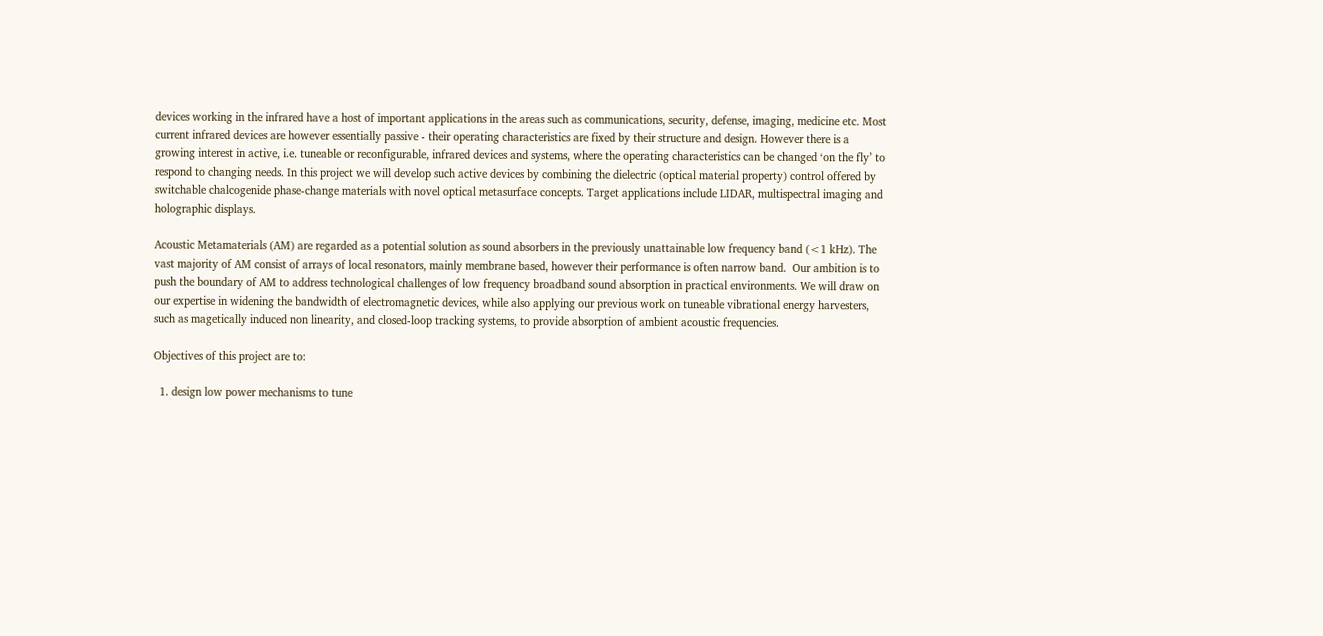devices working in the infrared have a host of important applications in the areas such as communications, security, defense, imaging, medicine etc. Most current infrared devices are however essentially passive - their operating characteristics are fixed by their structure and design. However there is a growing interest in active, i.e. tuneable or reconfigurable, infrared devices and systems, where the operating characteristics can be changed ‘on the fly’ to respond to changing needs. In this project we will develop such active devices by combining the dielectric (optical material property) control offered by switchable chalcogenide phase-change materials with novel optical metasurface concepts. Target applications include LIDAR, multispectral imaging and holographic displays.

Acoustic Metamaterials (AM) are regarded as a potential solution as sound absorbers in the previously unattainable low frequency band (<1 kHz). The vast majority of AM consist of arrays of local resonators, mainly membrane based, however their performance is often narrow band.  Our ambition is to push the boundary of AM to address technological challenges of low frequency broadband sound absorption in practical environments. We will draw on our expertise in widening the bandwidth of electromagnetic devices, while also applying our previous work on tuneable vibrational energy harvesters, such as magetically induced non linearity, and closed-loop tracking systems, to provide absorption of ambient acoustic frequencies.

Objectives of this project are to:

  1. design low power mechanisms to tune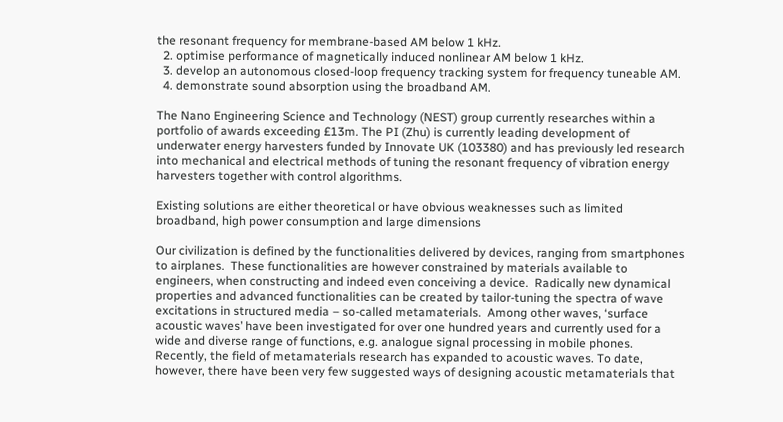the resonant frequency for membrane-based AM below 1 kHz.
  2. optimise performance of magnetically induced nonlinear AM below 1 kHz.
  3. develop an autonomous closed-loop frequency tracking system for frequency tuneable AM.
  4. demonstrate sound absorption using the broadband AM.

The Nano Engineering Science and Technology (NEST) group currently researches within a portfolio of awards exceeding £13m. The PI (Zhu) is currently leading development of underwater energy harvesters funded by Innovate UK (103380) and has previously led research into mechanical and electrical methods of tuning the resonant frequency of vibration energy harvesters together with control algorithms.

Existing solutions are either theoretical or have obvious weaknesses such as limited broadband, high power consumption and large dimensions

Our civilization is defined by the functionalities delivered by devices, ranging from smartphones to airplanes.  These functionalities are however constrained by materials available to engineers, when constructing and indeed even conceiving a device.  Radically new dynamical properties and advanced functionalities can be created by tailor-tuning the spectra of wave excitations in structured media – so-called metamaterials.  Among other waves, ‘surface acoustic waves’ have been investigated for over one hundred years and currently used for a wide and diverse range of functions, e.g. analogue signal processing in mobile phones. Recently, the field of metamaterials research has expanded to acoustic waves. To date, however, there have been very few suggested ways of designing acoustic metamaterials that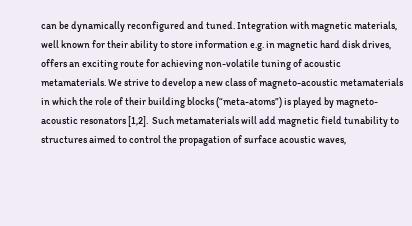can be dynamically reconfigured and tuned. Integration with magnetic materials, well known for their ability to store information e.g. in magnetic hard disk drives, offers an exciting route for achieving non-volatile tuning of acoustic metamaterials. We strive to develop a new class of magneto-acoustic metamaterials in which the role of their building blocks (“meta-atoms”) is played by magneto-acoustic resonators [1,2].  Such metamaterials will add magnetic field tunability to structures aimed to control the propagation of surface acoustic waves,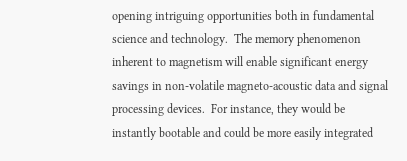opening intriguing opportunities both in fundamental science and technology.  The memory phenomenon inherent to magnetism will enable significant energy savings in non-volatile magneto-acoustic data and signal processing devices.  For instance, they would be instantly bootable and could be more easily integrated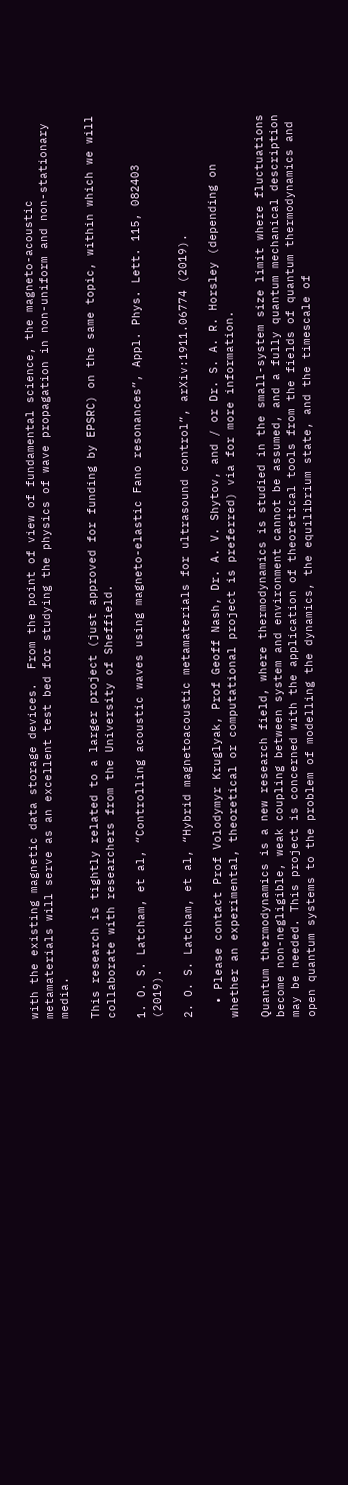with the existing magnetic data storage devices.  From the point of view of fundamental science, the magneto-acoustic metamaterials will serve as an excellent test bed for studying the physics of wave propagation in non-uniform and non-stationary media.

This research is tightly related to a larger project (just approved for funding by EPSRC) on the same topic, within which we will collaborate with researchers from the University of Sheffield.

1. O. S. Latcham, et al, “Controlling acoustic waves using magneto-elastic Fano resonances”, Appl. Phys. Lett. 115, 082403 (2019).

2. O. S. Latcham, et al, “Hybrid magnetoacoustic metamaterials for ultrasound control”, arXiv:1911.06774 (2019).

  • Please contact Prof Volodymyr Kruglyak, Prof Geoff Nash, Dr. A. V. Shytov, and / or Dr. S. A. R. Horsley (depending on whether an experimental, theoretical or computational project is preferred) via for more information.

Quantum thermodynamics is a new research field, where thermodynamics is studied in the small-system size limit where fluctuations become non-negligible, weak coupling between system and environment cannot be assumed, and a fully quantum mechanical description may be needed. This project is concerned with the application of theoretical tools from the fields of quantum thermodynamics and open quantum systems to the problem of modelling the dynamics, the equilibrium state, and the timescale of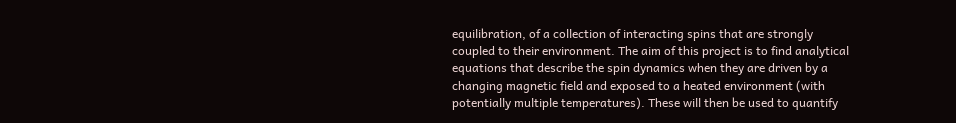equilibration, of a collection of interacting spins that are strongly coupled to their environment. The aim of this project is to find analytical equations that describe the spin dynamics when they are driven by a changing magnetic field and exposed to a heated environment (with potentially multiple temperatures). These will then be used to quantify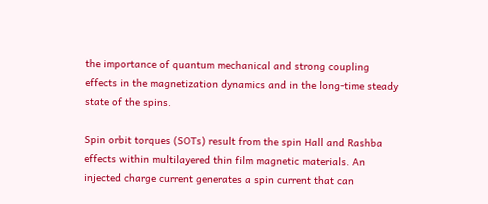the importance of quantum mechanical and strong coupling effects in the magnetization dynamics and in the long-time steady state of the spins.

Spin orbit torques (SOTs) result from the spin Hall and Rashba effects within multilayered thin film magnetic materials. An injected charge current generates a spin current that can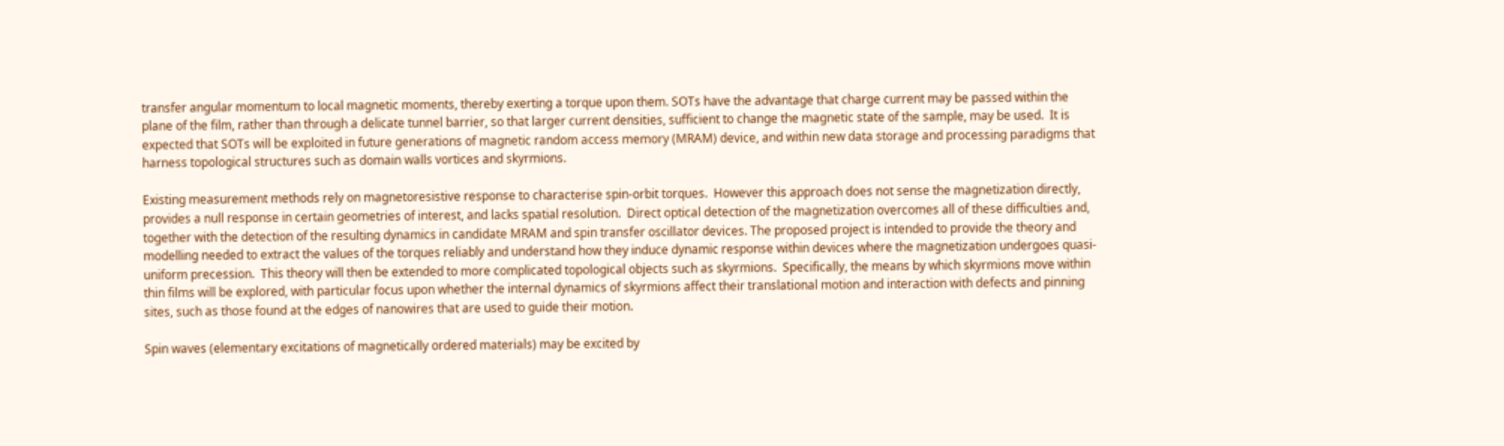transfer angular momentum to local magnetic moments, thereby exerting a torque upon them. SOTs have the advantage that charge current may be passed within the plane of the film, rather than through a delicate tunnel barrier, so that larger current densities, sufficient to change the magnetic state of the sample, may be used.  It is expected that SOTs will be exploited in future generations of magnetic random access memory (MRAM) device, and within new data storage and processing paradigms that harness topological structures such as domain walls vortices and skyrmions.

Existing measurement methods rely on magnetoresistive response to characterise spin-orbit torques.  However this approach does not sense the magnetization directly, provides a null response in certain geometries of interest, and lacks spatial resolution.  Direct optical detection of the magnetization overcomes all of these difficulties and, together with the detection of the resulting dynamics in candidate MRAM and spin transfer oscillator devices. The proposed project is intended to provide the theory and modelling needed to extract the values of the torques reliably and understand how they induce dynamic response within devices where the magnetization undergoes quasi-uniform precession.  This theory will then be extended to more complicated topological objects such as skyrmions.  Specifically, the means by which skyrmions move within thin films will be explored, with particular focus upon whether the internal dynamics of skyrmions affect their translational motion and interaction with defects and pinning sites, such as those found at the edges of nanowires that are used to guide their motion.

Spin waves (elementary excitations of magnetically ordered materials) may be excited by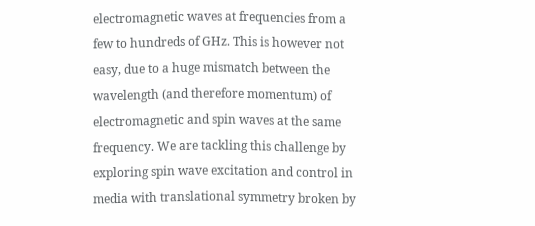electromagnetic waves at frequencies from a few to hundreds of GHz. This is however not easy, due to a huge mismatch between the wavelength (and therefore momentum) of electromagnetic and spin waves at the same frequency. We are tackling this challenge by exploring spin wave excitation and control in media with translational symmetry broken by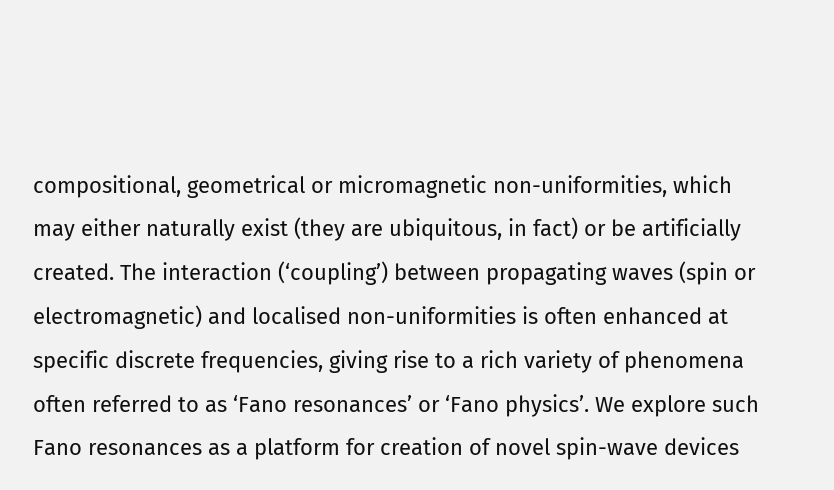compositional, geometrical or micromagnetic non-uniformities, which may either naturally exist (they are ubiquitous, in fact) or be artificially created. The interaction (‘coupling’) between propagating waves (spin or electromagnetic) and localised non-uniformities is often enhanced at specific discrete frequencies, giving rise to a rich variety of phenomena often referred to as ‘Fano resonances’ or ‘Fano physics’. We explore such Fano resonances as a platform for creation of novel spin-wave devices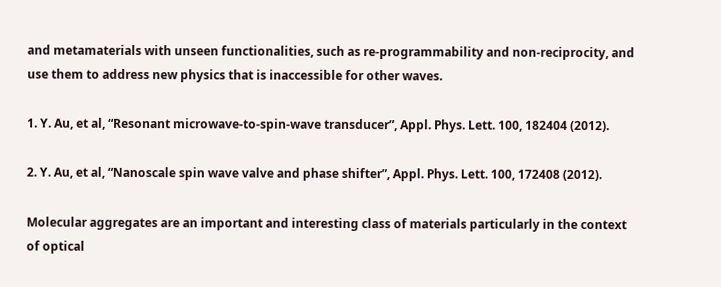and metamaterials with unseen functionalities, such as re-programmability and non-reciprocity, and use them to address new physics that is inaccessible for other waves.

1. Y. Au, et al, “Resonant microwave-to-spin-wave transducer”, Appl. Phys. Lett. 100, 182404 (2012).

2. Y. Au, et al, “Nanoscale spin wave valve and phase shifter”, Appl. Phys. Lett. 100, 172408 (2012).

Molecular aggregates are an important and interesting class of materials particularly in the context of optical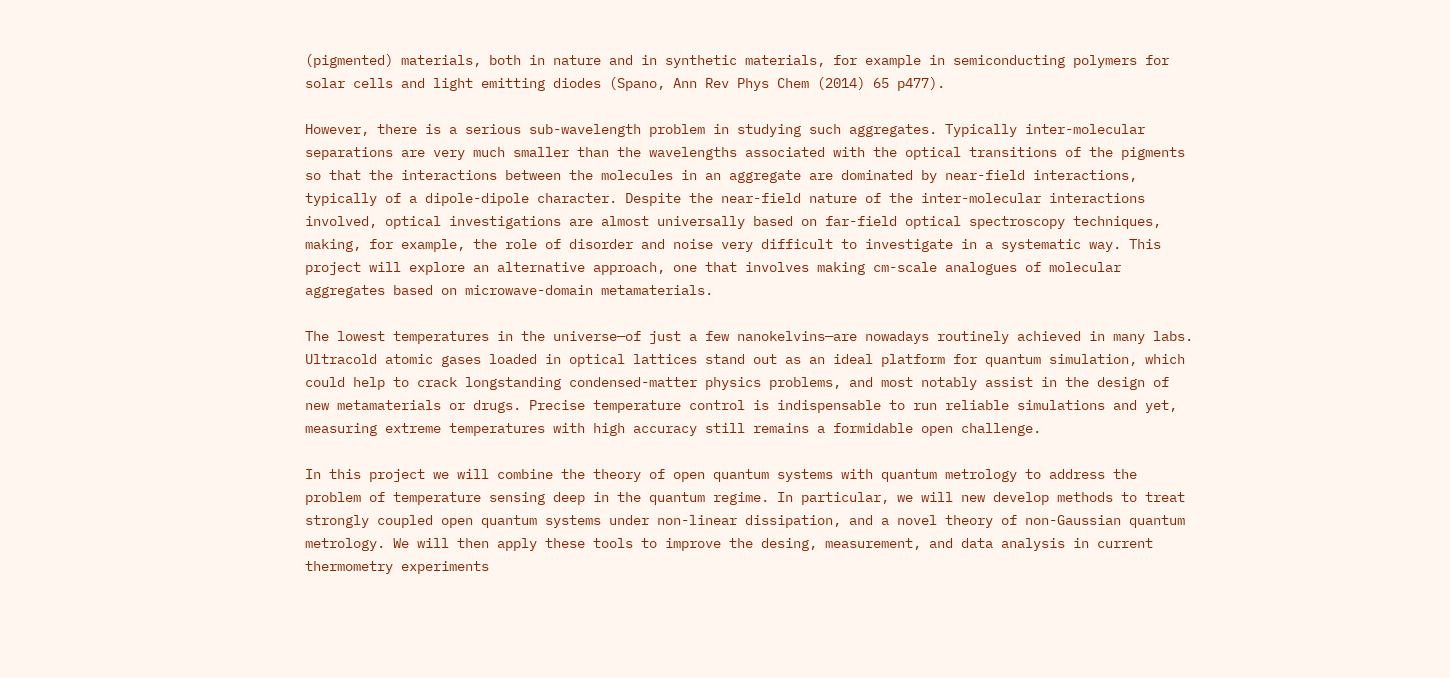(pigmented) materials, both in nature and in synthetic materials, for example in semiconducting polymers for solar cells and light emitting diodes (Spano, Ann Rev Phys Chem (2014) 65 p477).

However, there is a serious sub-wavelength problem in studying such aggregates. Typically inter-molecular separations are very much smaller than the wavelengths associated with the optical transitions of the pigments so that the interactions between the molecules in an aggregate are dominated by near-field interactions, typically of a dipole-dipole character. Despite the near-field nature of the inter-molecular interactions involved, optical investigations are almost universally based on far-field optical spectroscopy techniques, making, for example, the role of disorder and noise very difficult to investigate in a systematic way. This project will explore an alternative approach, one that involves making cm-scale analogues of molecular aggregates based on microwave-domain metamaterials.

The lowest temperatures in the universe—of just a few nanokelvins—are nowadays routinely achieved in many labs. Ultracold atomic gases loaded in optical lattices stand out as an ideal platform for quantum simulation, which could help to crack longstanding condensed-matter physics problems, and most notably assist in the design of new metamaterials or drugs. Precise temperature control is indispensable to run reliable simulations and yet, measuring extreme temperatures with high accuracy still remains a formidable open challenge.

In this project we will combine the theory of open quantum systems with quantum metrology to address the problem of temperature sensing deep in the quantum regime. In particular, we will new develop methods to treat strongly coupled open quantum systems under non-linear dissipation, and a novel theory of non-Gaussian quantum metrology. We will then apply these tools to improve the desing, measurement, and data analysis in current thermometry experiments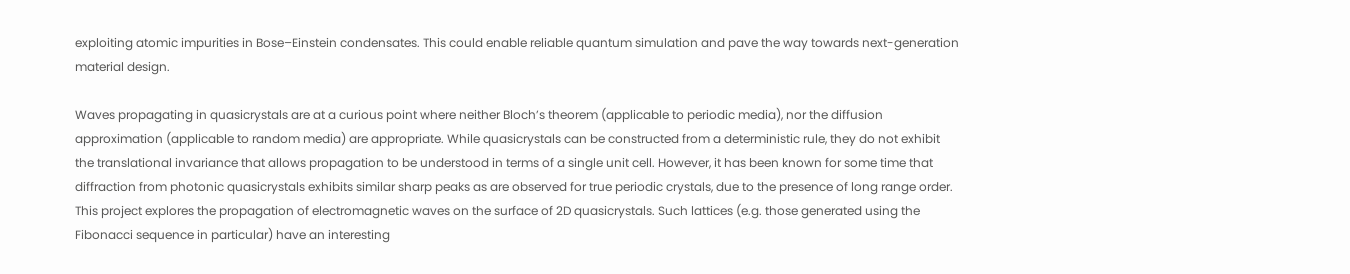exploiting atomic impurities in Bose–Einstein condensates. This could enable reliable quantum simulation and pave the way towards next-generation material design.

Waves propagating in quasicrystals are at a curious point where neither Bloch’s theorem (applicable to periodic media), nor the diffusion approximation (applicable to random media) are appropriate. While quasicrystals can be constructed from a deterministic rule, they do not exhibit the translational invariance that allows propagation to be understood in terms of a single unit cell. However, it has been known for some time that diffraction from photonic quasicrystals exhibits similar sharp peaks as are observed for true periodic crystals, due to the presence of long range order.  This project explores the propagation of electromagnetic waves on the surface of 2D quasicrystals. Such lattices (e.g. those generated using the Fibonacci sequence in particular) have an interesting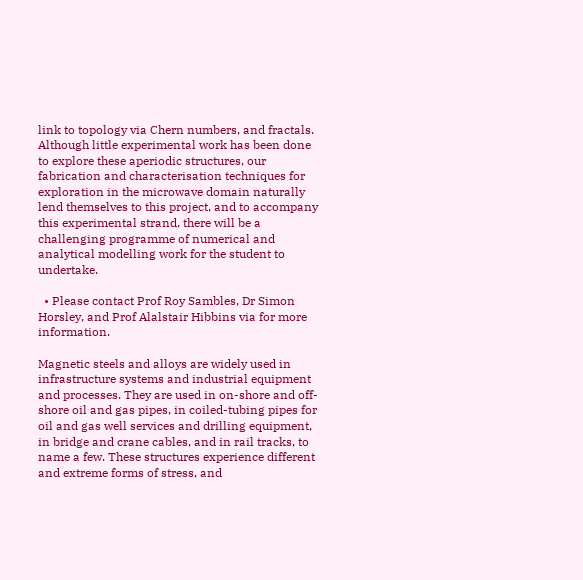link to topology via Chern numbers, and fractals.  Although little experimental work has been done to explore these aperiodic structures, our fabrication and characterisation techniques for exploration in the microwave domain naturally lend themselves to this project, and to accompany this experimental strand, there will be a challenging programme of numerical and analytical modelling work for the student to undertake.

  • Please contact Prof Roy Sambles, Dr Simon Horsley, and Prof Alalstair Hibbins via for more information.

Magnetic steels and alloys are widely used in infrastructure systems and industrial equipment and processes. They are used in on-shore and off-shore oil and gas pipes, in coiled-tubing pipes for oil and gas well services and drilling equipment, in bridge and crane cables, and in rail tracks, to name a few. These structures experience different and extreme forms of stress, and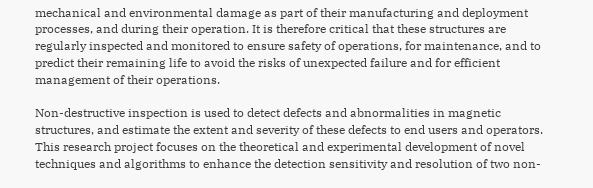mechanical and environmental damage as part of their manufacturing and deployment processes, and during their operation. It is therefore critical that these structures are regularly inspected and monitored to ensure safety of operations, for maintenance, and to predict their remaining life to avoid the risks of unexpected failure and for efficient management of their operations.

Non-destructive inspection is used to detect defects and abnormalities in magnetic structures, and estimate the extent and severity of these defects to end users and operators. This research project focuses on the theoretical and experimental development of novel techniques and algorithms to enhance the detection sensitivity and resolution of two non-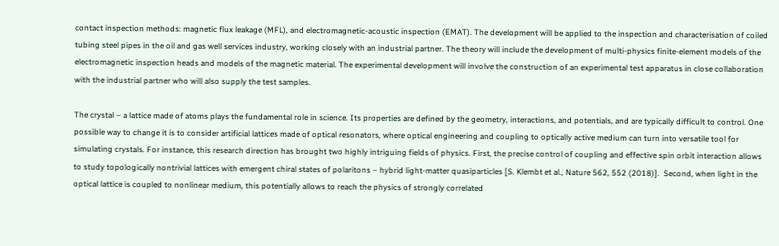contact inspection methods: magnetic flux leakage (MFL), and electromagnetic-acoustic inspection (EMAT). The development will be applied to the inspection and characterisation of coiled tubing steel pipes in the oil and gas well services industry, working closely with an industrial partner. The theory will include the development of multi-physics finite-element models of the electromagnetic inspection heads and models of the magnetic material. The experimental development will involve the construction of an experimental test apparatus in close collaboration with the industrial partner who will also supply the test samples.

The crystal – a lattice made of atoms plays the fundamental role in science. Its properties are defined by the geometry, interactions, and potentials, and are typically difficult to control. One possible way to change it is to consider artificial lattices made of optical resonators, where optical engineering and coupling to optically active medium can turn into versatile tool for simulating crystals. For instance, this research direction has brought two highly intriguing fields of physics. First, the precise control of coupling and effective spin orbit interaction allows to study topologically nontrivial lattices with emergent chiral states of polaritons – hybrid light-matter quasiparticles [S. Klembt et al., Nature 562, 552 (2018)].  Second, when light in the optical lattice is coupled to nonlinear medium, this potentially allows to reach the physics of strongly correlated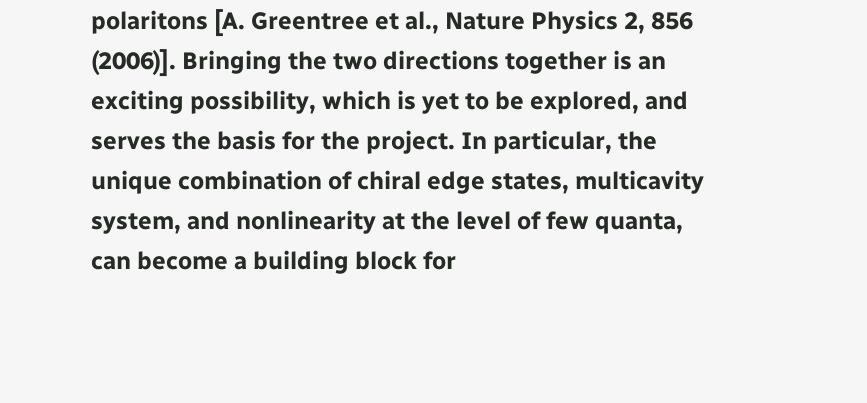polaritons [A. Greentree et al., Nature Physics 2, 856 (2006)]. Bringing the two directions together is an exciting possibility, which is yet to be explored, and serves the basis for the project. In particular, the unique combination of chiral edge states, multicavity system, and nonlinearity at the level of few quanta, can become a building block for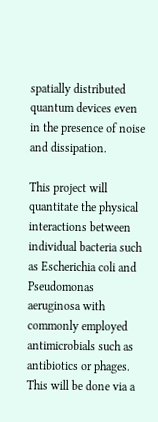spatially distributed quantum devices even in the presence of noise and dissipation.

This project will quantitate the physical interactions between individual bacteria such as Escherichia coli and Pseudomonas aeruginosa with commonly employed antimicrobials such as antibiotics or phages. This will be done via a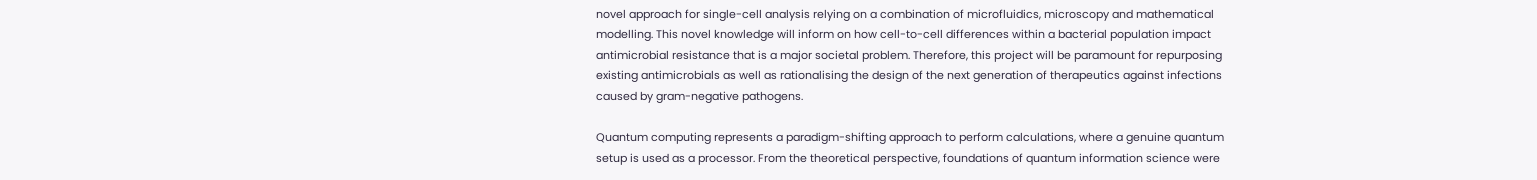novel approach for single-cell analysis relying on a combination of microfluidics, microscopy and mathematical modelling. This novel knowledge will inform on how cell-to-cell differences within a bacterial population impact antimicrobial resistance that is a major societal problem. Therefore, this project will be paramount for repurposing existing antimicrobials as well as rationalising the design of the next generation of therapeutics against infections caused by gram-negative pathogens.

Quantum computing represents a paradigm-shifting approach to perform calculations, where a genuine quantum setup is used as a processor. From the theoretical perspective, foundations of quantum information science were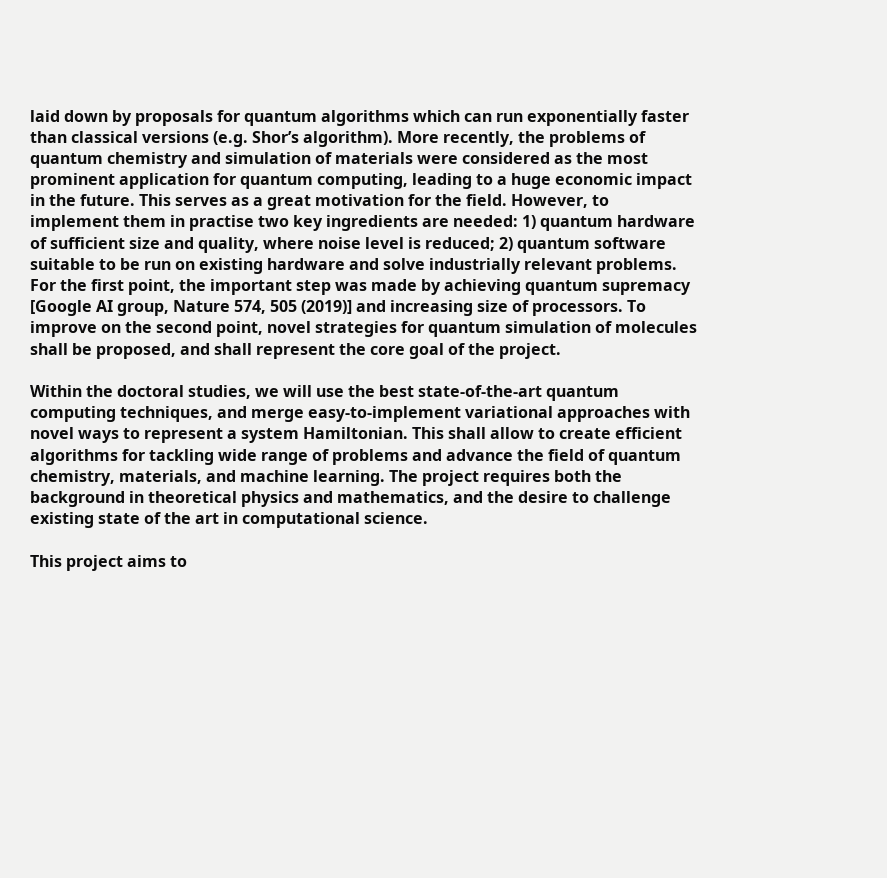laid down by proposals for quantum algorithms which can run exponentially faster than classical versions (e.g. Shor’s algorithm). More recently, the problems of quantum chemistry and simulation of materials were considered as the most prominent application for quantum computing, leading to a huge economic impact in the future. This serves as a great motivation for the field. However, to implement them in practise two key ingredients are needed: 1) quantum hardware of sufficient size and quality, where noise level is reduced; 2) quantum software suitable to be run on existing hardware and solve industrially relevant problems. For the first point, the important step was made by achieving quantum supremacy [Google AI group, Nature 574, 505 (2019)] and increasing size of processors. To improve on the second point, novel strategies for quantum simulation of molecules shall be proposed, and shall represent the core goal of the project.

Within the doctoral studies, we will use the best state-of-the-art quantum computing techniques, and merge easy-to-implement variational approaches with novel ways to represent a system Hamiltonian. This shall allow to create efficient algorithms for tackling wide range of problems and advance the field of quantum chemistry, materials, and machine learning. The project requires both the background in theoretical physics and mathematics, and the desire to challenge existing state of the art in computational science.

This project aims to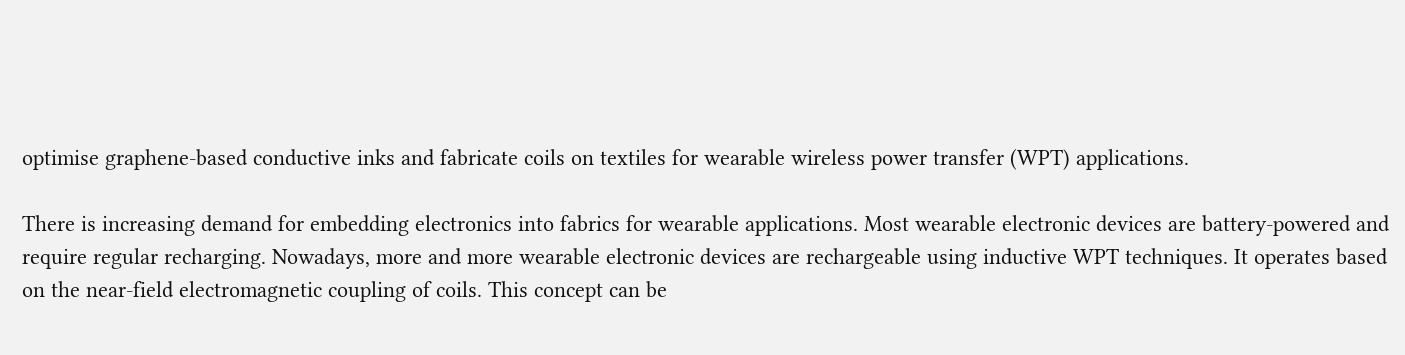optimise graphene-based conductive inks and fabricate coils on textiles for wearable wireless power transfer (WPT) applications.

There is increasing demand for embedding electronics into fabrics for wearable applications. Most wearable electronic devices are battery-powered and require regular recharging. Nowadays, more and more wearable electronic devices are rechargeable using inductive WPT techniques. It operates based on the near-field electromagnetic coupling of coils. This concept can be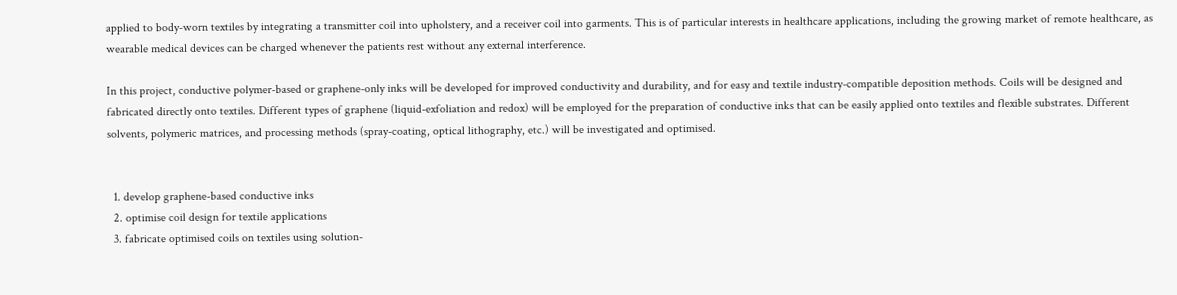applied to body-worn textiles by integrating a transmitter coil into upholstery, and a receiver coil into garments. This is of particular interests in healthcare applications, including the growing market of remote healthcare, as wearable medical devices can be charged whenever the patients rest without any external interference.

In this project, conductive polymer-based or graphene-only inks will be developed for improved conductivity and durability, and for easy and textile industry-compatible deposition methods. Coils will be designed and fabricated directly onto textiles. Different types of graphene (liquid-exfoliation and redox) will be employed for the preparation of conductive inks that can be easily applied onto textiles and flexible substrates. Different solvents, polymeric matrices, and processing methods (spray-coating, optical lithography, etc.) will be investigated and optimised.


  1. develop graphene-based conductive inks
  2. optimise coil design for textile applications
  3. fabricate optimised coils on textiles using solution-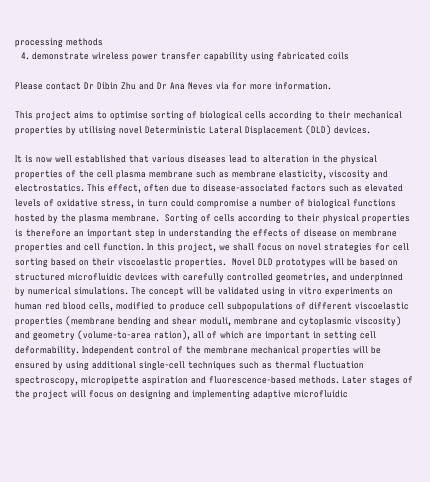processing methods
  4. demonstrate wireless power transfer capability using fabricated coils

Please contact Dr Dibin Zhu and Dr Ana Neves via for more information.

This project aims to optimise sorting of biological cells according to their mechanical properties by utilising novel Deterministic Lateral Displacement (DLD) devices.

It is now well established that various diseases lead to alteration in the physical properties of the cell plasma membrane such as membrane elasticity, viscosity and electrostatics. This effect, often due to disease-associated factors such as elevated levels of oxidative stress, in turn could compromise a number of biological functions hosted by the plasma membrane.  Sorting of cells according to their physical properties is therefore an important step in understanding the effects of disease on membrane properties and cell function. In this project, we shall focus on novel strategies for cell sorting based on their viscoelastic properties.  Novel DLD prototypes will be based on structured microfluidic devices with carefully controlled geometries, and underpinned by numerical simulations. The concept will be validated using in vitro experiments on human red blood cells, modified to produce cell subpopulations of different viscoelastic properties (membrane bending and shear moduli, membrane and cytoplasmic viscosity) and geometry (volume-to-area ration), all of which are important in setting cell deformability. Independent control of the membrane mechanical properties will be ensured by using additional single-cell techniques such as thermal fluctuation spectroscopy, micropipette aspiration and fluorescence-based methods. Later stages of the project will focus on designing and implementing adaptive microfluidic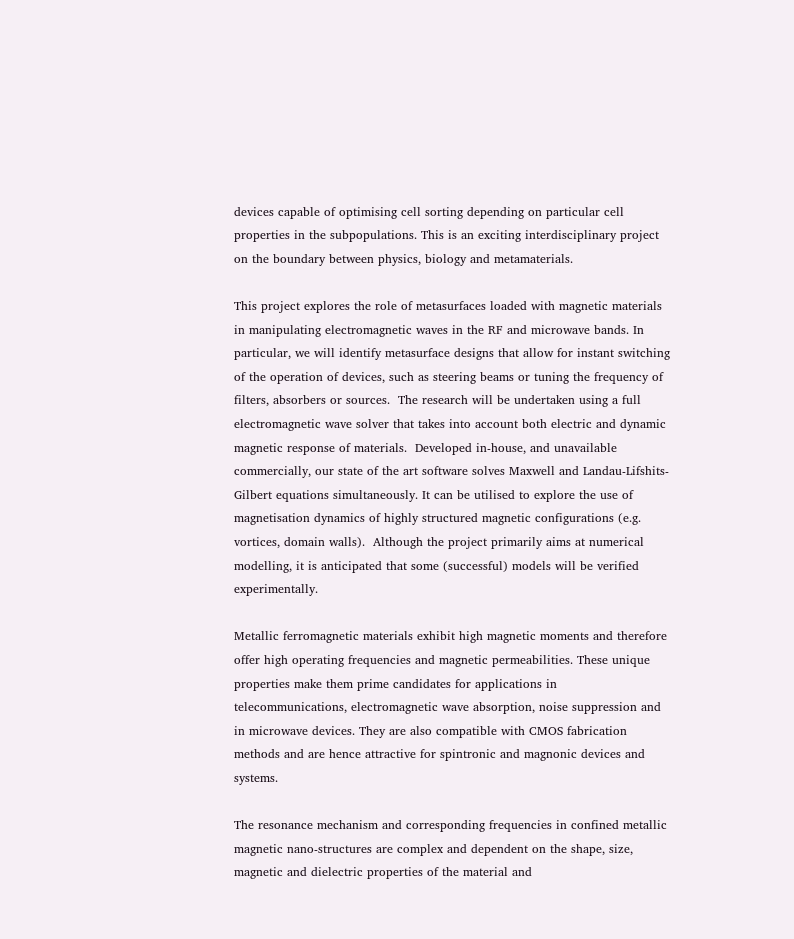devices capable of optimising cell sorting depending on particular cell properties in the subpopulations. This is an exciting interdisciplinary project on the boundary between physics, biology and metamaterials.

This project explores the role of metasurfaces loaded with magnetic materials in manipulating electromagnetic waves in the RF and microwave bands. In particular, we will identify metasurface designs that allow for instant switching of the operation of devices, such as steering beams or tuning the frequency of filters, absorbers or sources.  The research will be undertaken using a full electromagnetic wave solver that takes into account both electric and dynamic magnetic response of materials.  Developed in-house, and unavailable commercially, our state of the art software solves Maxwell and Landau-Lifshits-Gilbert equations simultaneously. It can be utilised to explore the use of magnetisation dynamics of highly structured magnetic configurations (e.g. vortices, domain walls).  Although the project primarily aims at numerical modelling, it is anticipated that some (successful) models will be verified experimentally.

Metallic ferromagnetic materials exhibit high magnetic moments and therefore offer high operating frequencies and magnetic permeabilities. These unique properties make them prime candidates for applications in telecommunications, electromagnetic wave absorption, noise suppression and in microwave devices. They are also compatible with CMOS fabrication methods and are hence attractive for spintronic and magnonic devices and systems.

The resonance mechanism and corresponding frequencies in confined metallic magnetic nano-structures are complex and dependent on the shape, size, magnetic and dielectric properties of the material and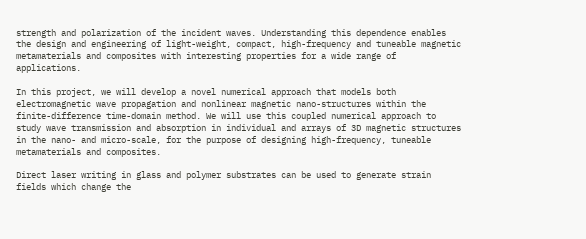strength and polarization of the incident waves. Understanding this dependence enables the design and engineering of light-weight, compact, high-frequency and tuneable magnetic metamaterials and composites with interesting properties for a wide range of applications.

In this project, we will develop a novel numerical approach that models both electromagnetic wave propagation and nonlinear magnetic nano-structures within the finite-difference time-domain method. We will use this coupled numerical approach to study wave transmission and absorption in individual and arrays of 3D magnetic structures in the nano- and micro-scale, for the purpose of designing high-frequency, tuneable metamaterials and composites.

Direct laser writing in glass and polymer substrates can be used to generate strain fields which change the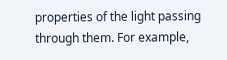properties of the light passing through them. For example,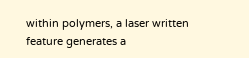within polymers, a laser written feature generates a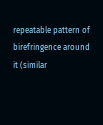repeatable pattern of birefringence around it (similar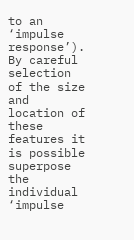to an ‘impulse response’). By careful selection of the size and location of these features it is possible superpose the individual ‘impulse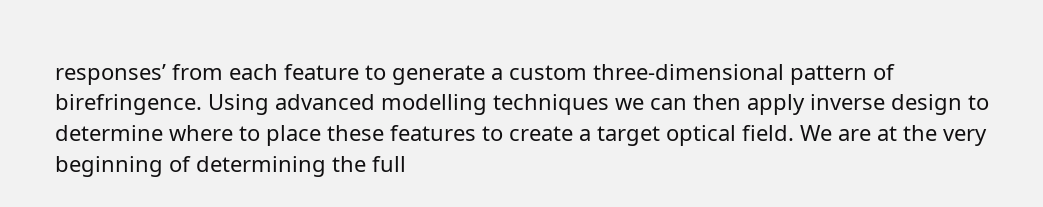responses’ from each feature to generate a custom three-dimensional pattern of birefringence. Using advanced modelling techniques we can then apply inverse design to determine where to place these features to create a target optical field. We are at the very beginning of determining the full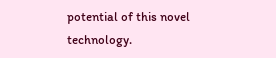potential of this novel technology.